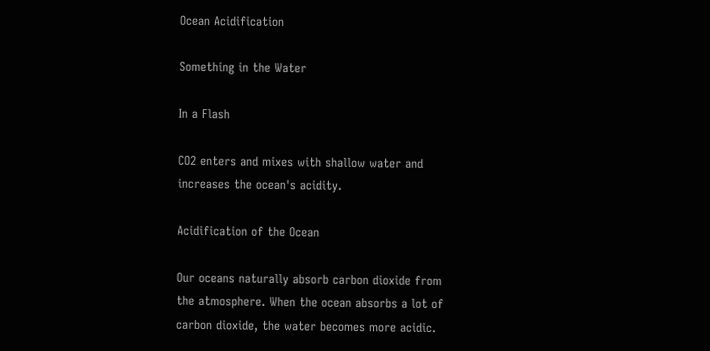Ocean Acidification

Something in the Water

In a Flash

CO2 enters and mixes with shallow water and increases the ocean's acidity.

Acidification of the Ocean

Our oceans naturally absorb carbon dioxide from the atmosphere. When the ocean absorbs a lot of carbon dioxide, the water becomes more acidic.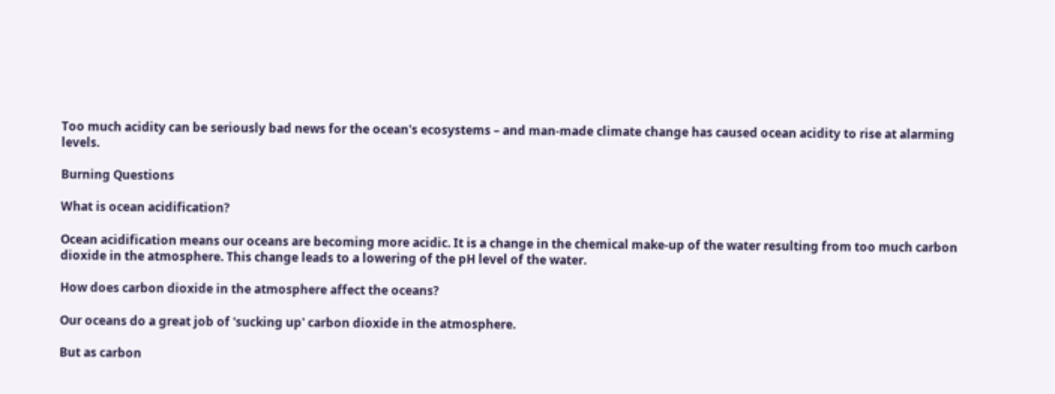Too much acidity can be seriously bad news for the ocean's ecosystems – and man-made climate change has caused ocean acidity to rise at alarming levels.

Burning Questions

What is ocean acidification?

Ocean acidification means our oceans are becoming more acidic. It is a change in the chemical make-up of the water resulting from too much carbon dioxide in the atmosphere. This change leads to a lowering of the pH level of the water.

How does carbon dioxide in the atmosphere affect the oceans?

Our oceans do a great job of 'sucking up' carbon dioxide in the atmosphere.

But as carbon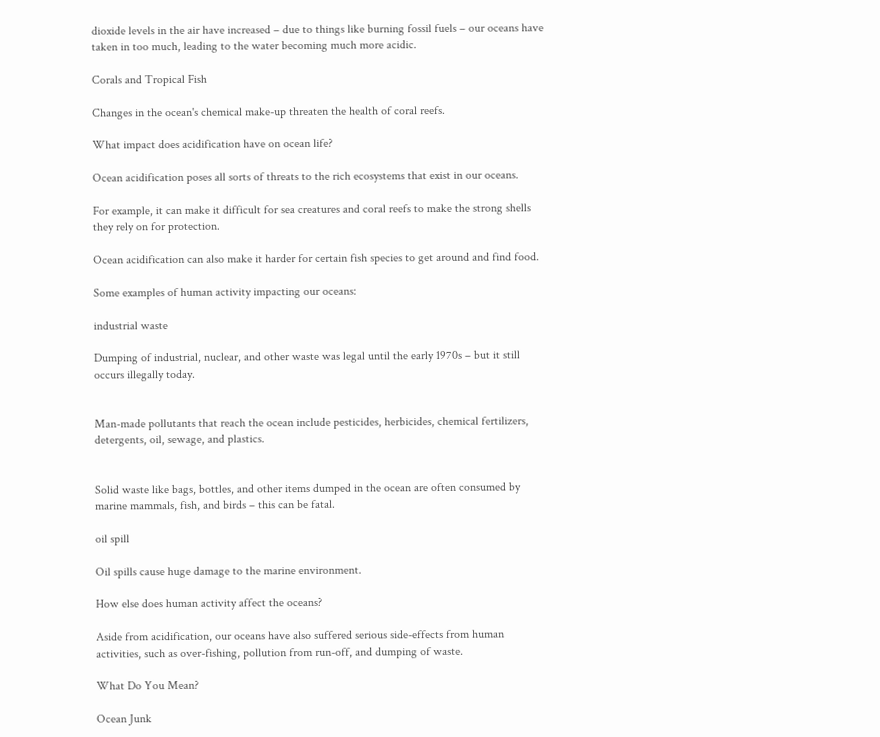dioxide levels in the air have increased – due to things like burning fossil fuels – our oceans have taken in too much, leading to the water becoming much more acidic.

Corals and Tropical Fish

Changes in the ocean's chemical make-up threaten the health of coral reefs.

What impact does acidification have on ocean life?

Ocean acidification poses all sorts of threats to the rich ecosystems that exist in our oceans.

For example, it can make it difficult for sea creatures and coral reefs to make the strong shells they rely on for protection.

Ocean acidification can also make it harder for certain fish species to get around and find food.

Some examples of human activity impacting our oceans:

industrial waste

Dumping of industrial, nuclear, and other waste was legal until the early 1970s – but it still occurs illegally today.


Man-made pollutants that reach the ocean include pesticides, herbicides, chemical fertilizers, detergents, oil, sewage, and plastics.


Solid waste like bags, bottles, and other items dumped in the ocean are often consumed by marine mammals, fish, and birds – this can be fatal.

oil spill

Oil spills cause huge damage to the marine environment.

How else does human activity affect the oceans?

Aside from acidification, our oceans have also suffered serious side-effects from human activities, such as over-fishing, pollution from run-off, and dumping of waste.

What Do You Mean?

Ocean Junk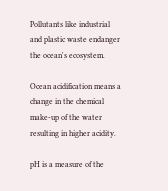Pollutants like industrial and plastic waste endanger the ocean's ecosystem.

Ocean acidification means a change in the chemical make-up of the water resulting in higher acidity.

pH is a measure of the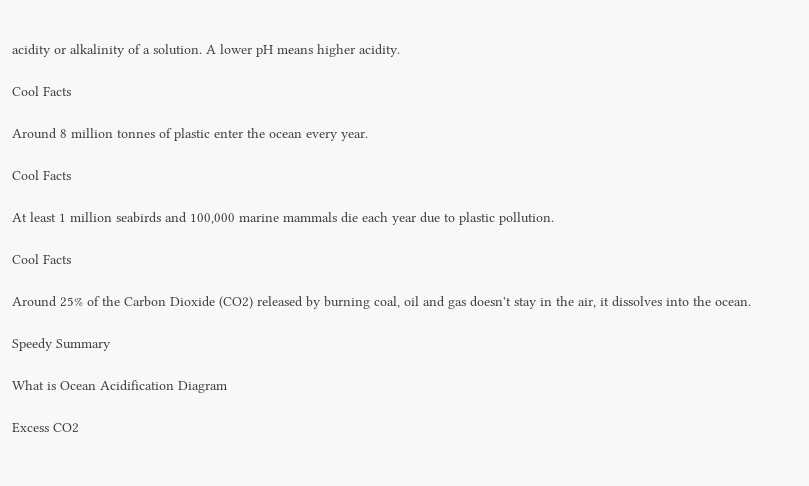acidity or alkalinity of a solution. A lower pH means higher acidity.

Cool Facts

Around 8 million tonnes of plastic enter the ocean every year.

Cool Facts

At least 1 million seabirds and 100,000 marine mammals die each year due to plastic pollution.

Cool Facts

Around 25% of the Carbon Dioxide (CO2) released by burning coal, oil and gas doesn't stay in the air, it dissolves into the ocean.

Speedy Summary

What is Ocean Acidification Diagram

Excess CO2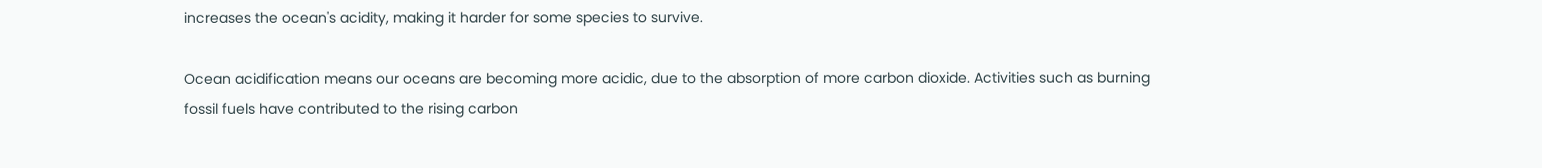increases the ocean's acidity, making it harder for some species to survive.

Ocean acidification means our oceans are becoming more acidic, due to the absorption of more carbon dioxide. Activities such as burning fossil fuels have contributed to the rising carbon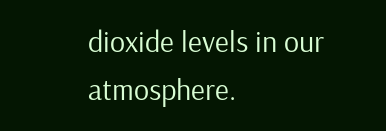dioxide levels in our atmosphere.